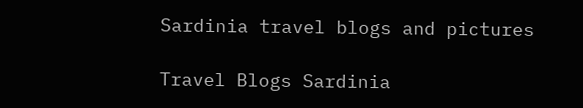Sardinia travel blogs and pictures

Travel Blogs Sardinia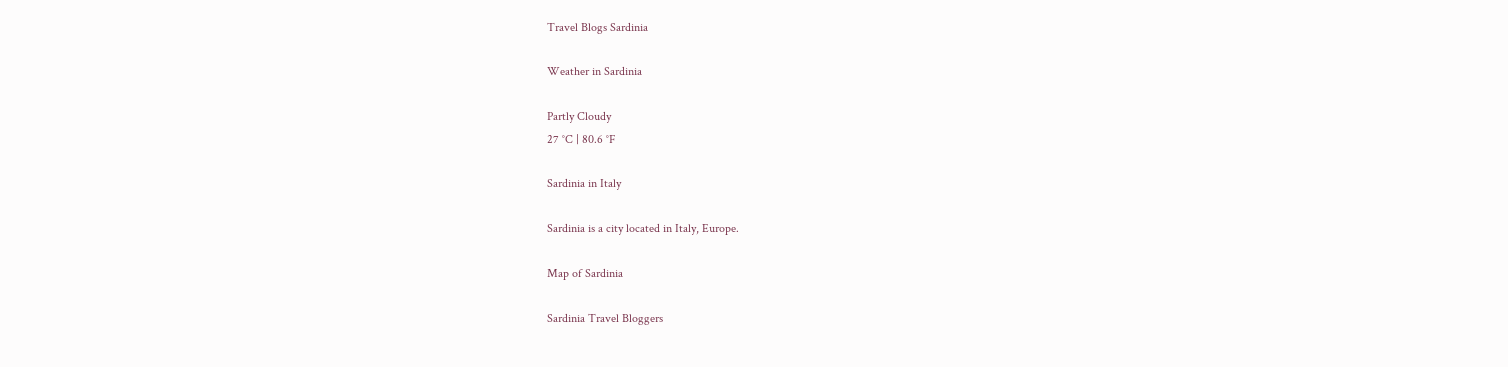Travel Blogs Sardinia

Weather in Sardinia

Partly Cloudy
27 °C | 80.6 °F

Sardinia in Italy

Sardinia is a city located in Italy, Europe.

Map of Sardinia

Sardinia Travel Bloggers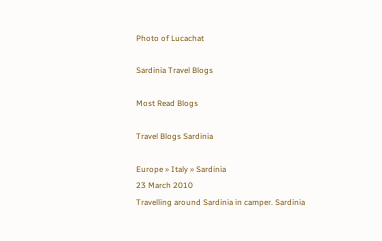Photo of Lucachat

Sardinia Travel Blogs

Most Read Blogs

Travel Blogs Sardinia

Europe » Italy » Sardinia
23 March 2010
Travelling around Sardinia in camper. Sardinia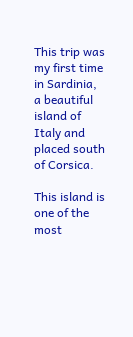This trip was my first time in Sardinia, a beautiful island of Italy and placed south of Corsica.

This island is one of the most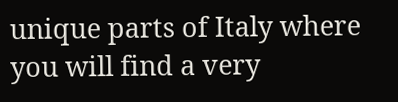unique parts of Italy where you will find a very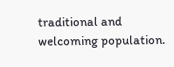traditional and welcoming population.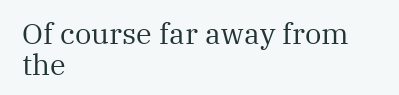Of course far away from the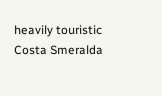heavily touristic Costa Smeralda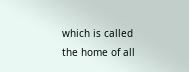which is called the home of all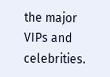the major VIPs and celebrities.